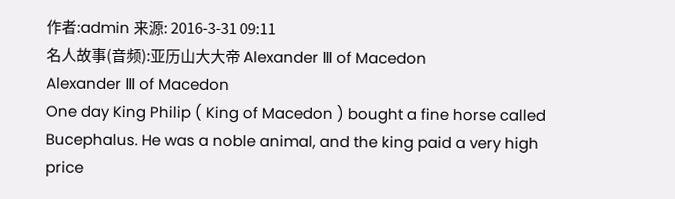作者:admin 来源: 2016-3-31 09:11
名人故事(音频):亚历山大大帝 Alexander Ⅲ of Macedon
Alexander Ⅲ of Macedon
One day King Philip ( King of Macedon ) bought a fine horse called Bucephalus. He was a noble animal, and the king paid a very high price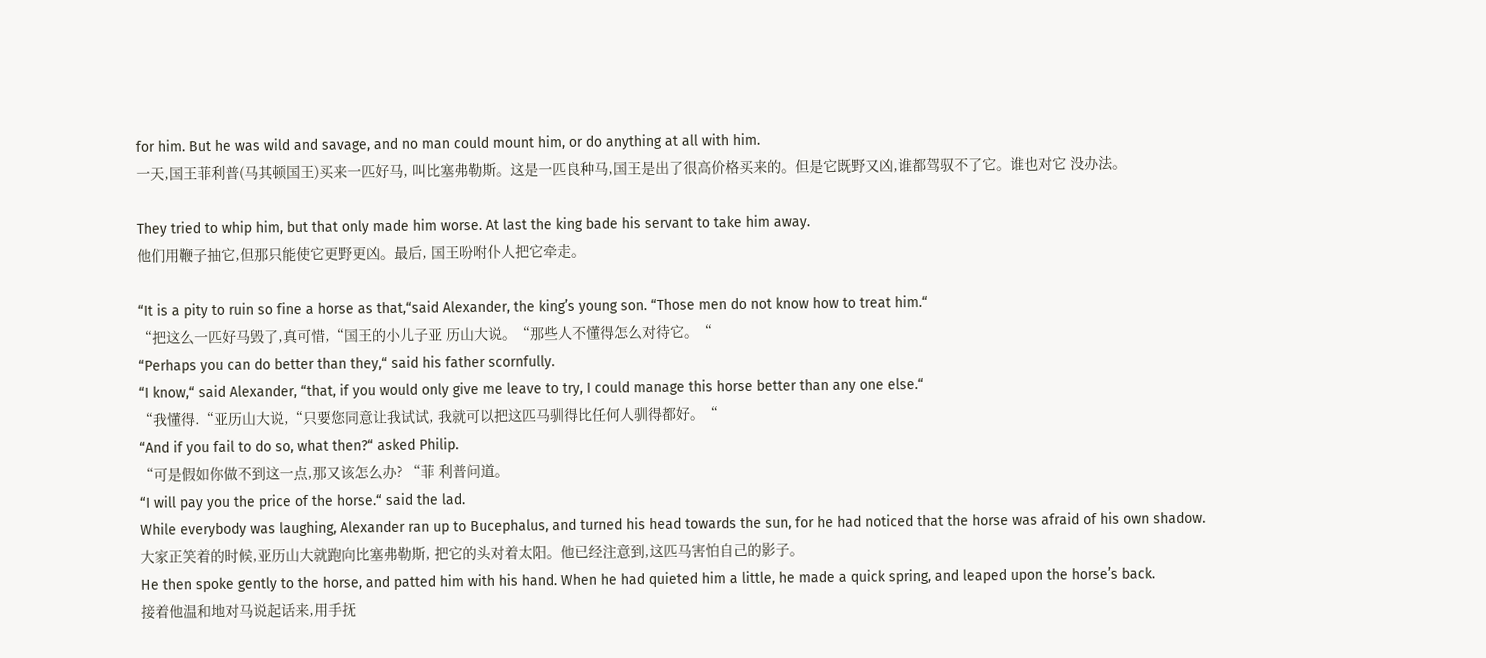for him. But he was wild and savage, and no man could mount him, or do anything at all with him.
一天,国王菲利普(马其顿国王)买来一匹好马, 叫比塞弗勒斯。这是一匹良种马,国王是出了很高价格买来的。但是它既野又凶,谁都驾驭不了它。谁也对它 没办法。

They tried to whip him, but that only made him worse. At last the king bade his servant to take him away.
他们用鞭子抽它,但那只能使它更野更凶。最后, 国王吩咐仆人把它牵走。

“It is a pity to ruin so fine a horse as that,“said Alexander, the king’s young son. “Those men do not know how to treat him.“
“把这么一匹好马毁了,真可惜,“国王的小儿子亚 历山大说。“那些人不懂得怎么对待它。“
“Perhaps you can do better than they,“ said his father scornfully.
“I know,“ said Alexander, “that, if you would only give me leave to try, I could manage this horse better than any one else.“
“我懂得.“亚历山大说,“只要您同意让我试试, 我就可以把这匹马驯得比任何人驯得都好。“
“And if you fail to do so, what then?“ asked Philip.
“可是假如你做不到这一点,那又该怎么办? “菲 利普问道。
“I will pay you the price of the horse.“ said the lad.
While everybody was laughing, Alexander ran up to Bucephalus, and turned his head towards the sun, for he had noticed that the horse was afraid of his own shadow.
大家正笑着的时候,亚历山大就跑向比塞弗勒斯, 把它的头对着太阳。他已经注意到,这匹马害怕自己的影子。
He then spoke gently to the horse, and patted him with his hand. When he had quieted him a little, he made a quick spring, and leaped upon the horse’s back.
接着他温和地对马说起话来,用手抚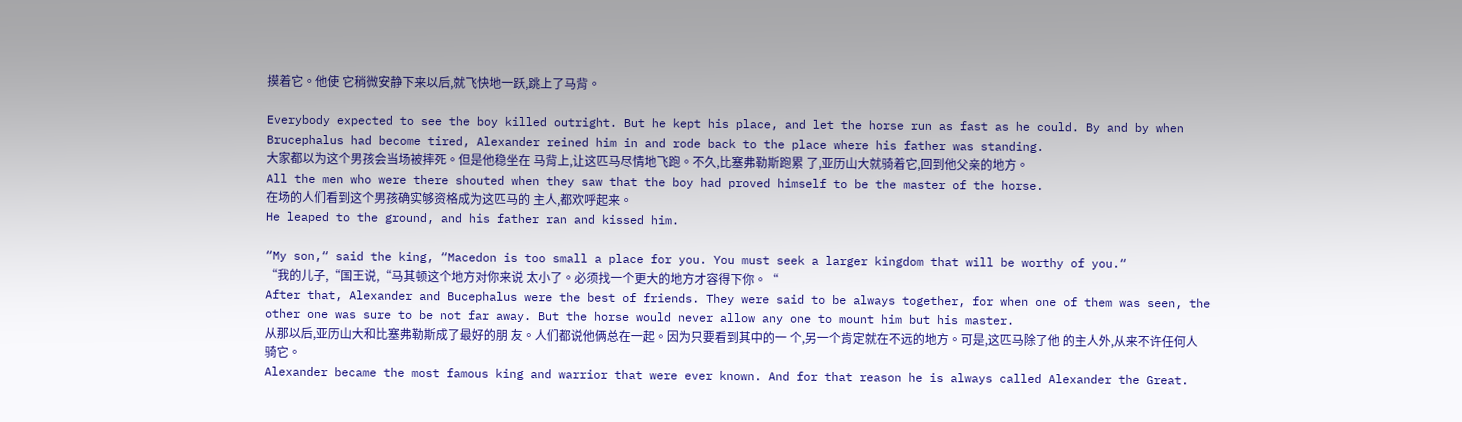摸着它。他使 它稍微安静下来以后,就飞快地一跃,跳上了马背。

Everybody expected to see the boy killed outright. But he kept his place, and let the horse run as fast as he could. By and by when Brucephalus had become tired, Alexander reined him in and rode back to the place where his father was standing.
大家都以为这个男孩会当场被摔死。但是他稳坐在 马背上,让这匹马尽情地飞跑。不久,比塞弗勒斯跑累 了,亚历山大就骑着它,回到他父亲的地方。
All the men who were there shouted when they saw that the boy had proved himself to be the master of the horse.
在场的人们看到这个男孩确实够资格成为这匹马的 主人,都欢呼起来。
He leaped to the ground, and his father ran and kissed him.

“My son,“ said the king, “Macedon is too small a place for you. You must seek a larger kingdom that will be worthy of you.“
“我的儿子,“国王说,“马其顿这个地方对你来说 太小了。必须找一个更大的地方才容得下你。“
After that, Alexander and Bucephalus were the best of friends. They were said to be always together, for when one of them was seen, the other one was sure to be not far away. But the horse would never allow any one to mount him but his master.
从那以后,亚历山大和比塞弗勒斯成了最好的朋 友。人们都说他俩总在一起。因为只要看到其中的一 个,另一个肯定就在不远的地方。可是,这匹马除了他 的主人外,从来不许任何人骑它。
Alexander became the most famous king and warrior that were ever known. And for that reason he is always called Alexander the Great.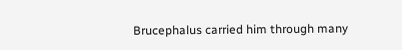Brucephalus carried him through many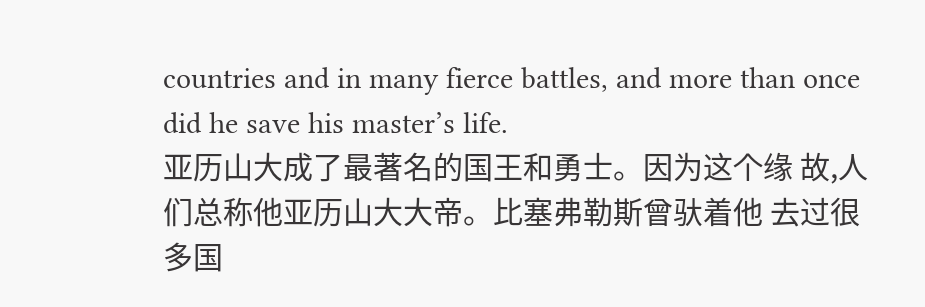countries and in many fierce battles, and more than once did he save his master’s life.
亚历山大成了最著名的国王和勇士。因为这个缘 故,人们总称他亚历山大大帝。比塞弗勒斯曾驮着他 去过很多国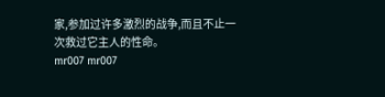家,参加过许多激烈的战争,而且不止一 次救过它主人的性命。
mr007 mr007